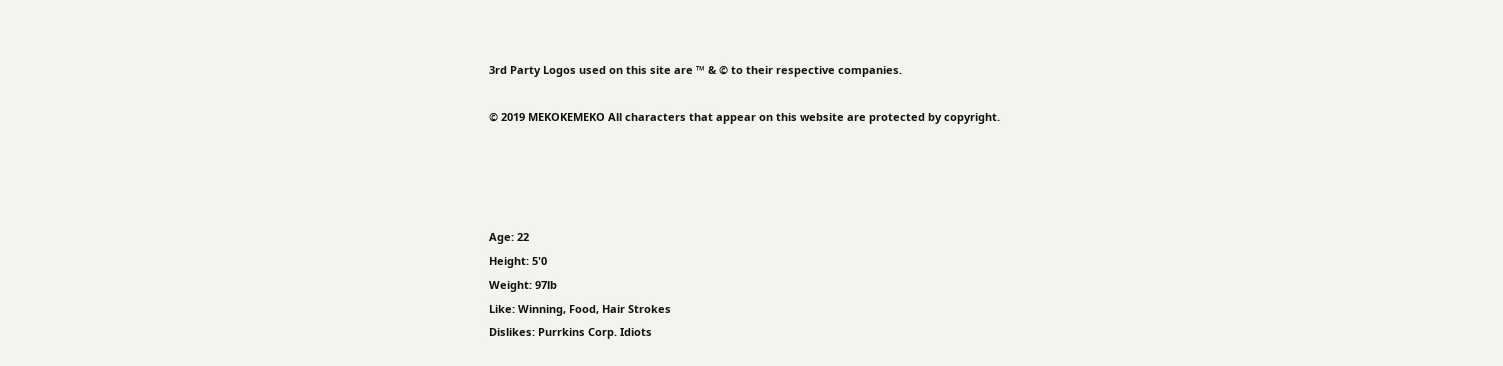3rd Party Logos used on this site are ™ & © to their respective companies.

© 2019 MEKOKEMEKO All characters that appear on this website are protected by copyright.




Age: 22
Height: 5'0
Weight: 97lb
Like: Winning, Food, Hair Strokes
Dislikes: Purrkins Corp. Idiots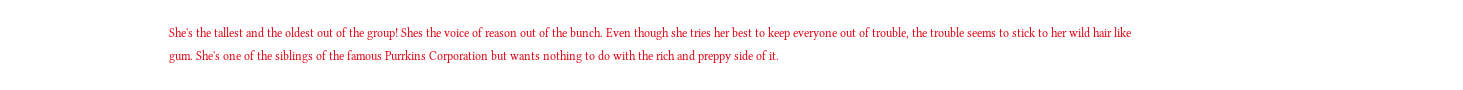She's the tallest and the oldest out of the group! Shes the voice of reason out of the bunch. Even though she tries her best to keep everyone out of trouble, the trouble seems to stick to her wild hair like gum. She's one of the siblings of the famous Purrkins Corporation but wants nothing to do with the rich and preppy side of it.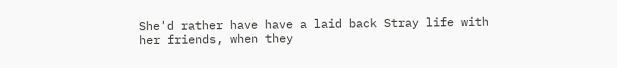She'd rather have have a laid back Stray life with her friends, when they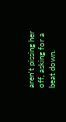aren't pissing her off, asking for a beat down.